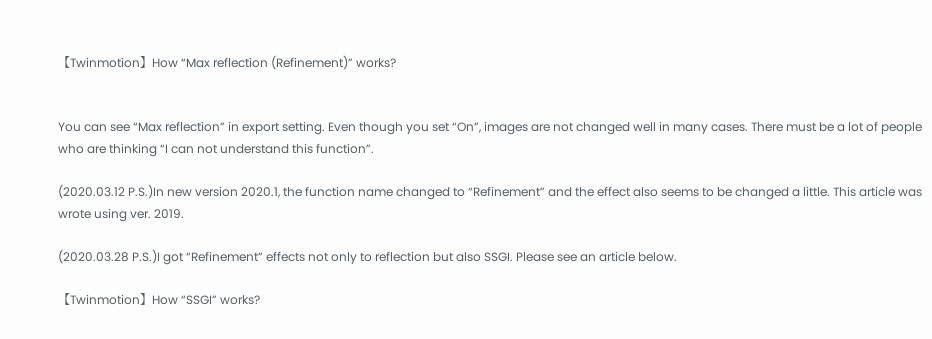【Twinmotion】How “Max reflection (Refinement)” works?


You can see “Max reflection” in export setting. Even though you set “On”, images are not changed well in many cases. There must be a lot of people who are thinking “I can not understand this function”.

(2020.03.12 P.S.)In new version 2020.1, the function name changed to “Refinement” and the effect also seems to be changed a little. This article was wrote using ver. 2019.

(2020.03.28 P.S.)I got “Refinement” effects not only to reflection but also SSGI. Please see an article below.

【Twinmotion】How “SSGI” works?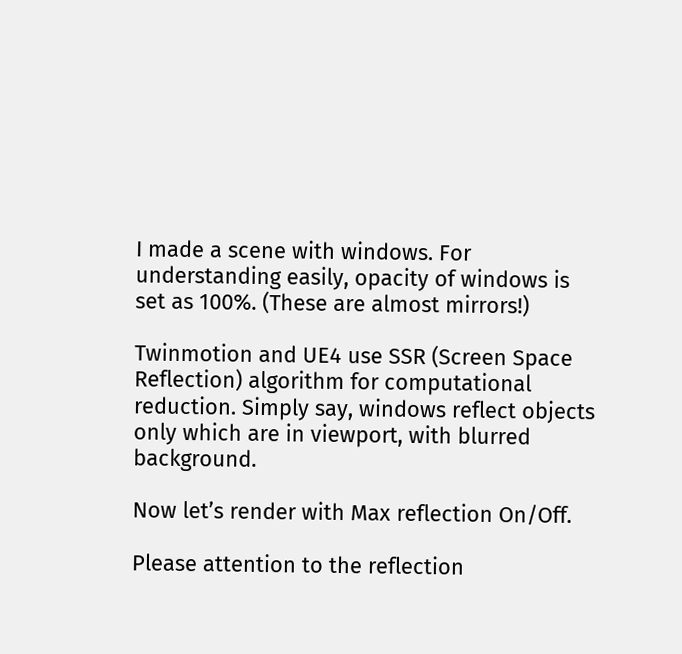I made a scene with windows. For understanding easily, opacity of windows is set as 100%. (These are almost mirrors!)

Twinmotion and UE4 use SSR (Screen Space Reflection) algorithm for computational reduction. Simply say, windows reflect objects only which are in viewport, with blurred background.

Now let’s render with Max reflection On/Off.

Please attention to the reflection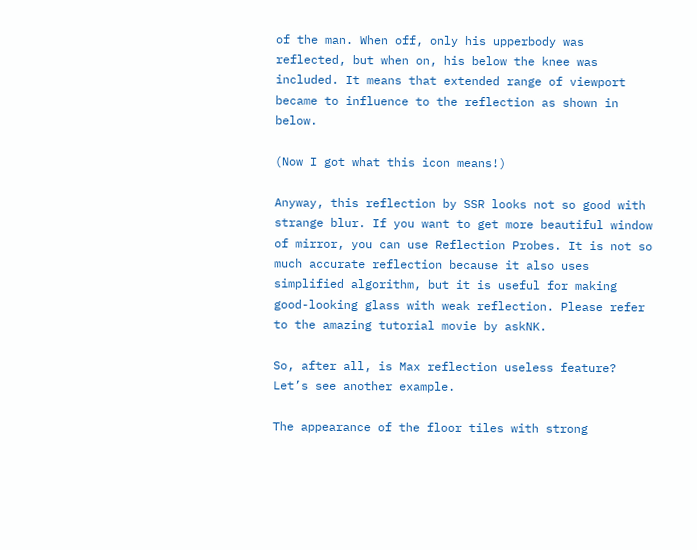of the man. When off, only his upperbody was reflected, but when on, his below the knee was included. It means that extended range of viewport became to influence to the reflection as shown in below.

(Now I got what this icon means!)

Anyway, this reflection by SSR looks not so good with strange blur. If you want to get more beautiful window of mirror, you can use Reflection Probes. It is not so much accurate reflection because it also uses simplified algorithm, but it is useful for making good-looking glass with weak reflection. Please refer to the amazing tutorial movie by askNK.

So, after all, is Max reflection useless feature? Let’s see another example.

The appearance of the floor tiles with strong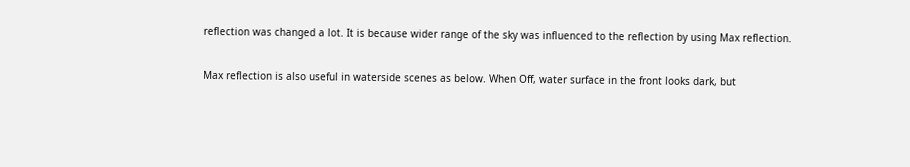reflection was changed a lot. It is because wider range of the sky was influenced to the reflection by using Max reflection.

Max reflection is also useful in waterside scenes as below. When Off, water surface in the front looks dark, but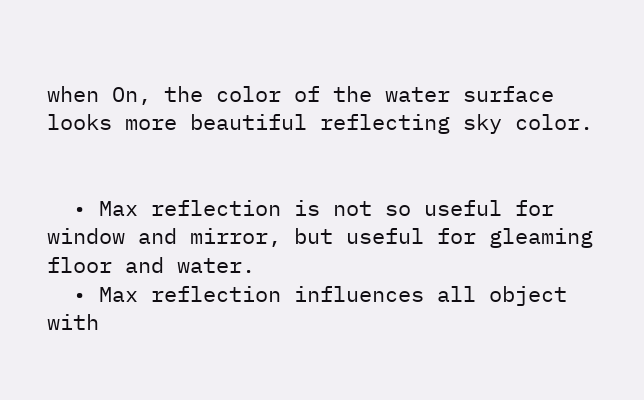when On, the color of the water surface looks more beautiful reflecting sky color.


  • Max reflection is not so useful for window and mirror, but useful for gleaming floor and water.
  • Max reflection influences all object with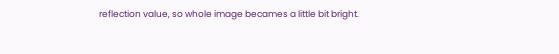reflection value, so whole image becames a little bit bright.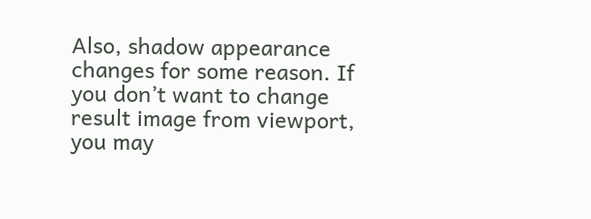Also, shadow appearance changes for some reason. If you don’t want to change result image from viewport, you may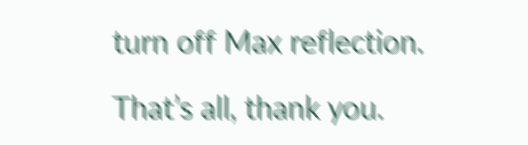turn off Max reflection.

That’s all, thank you.